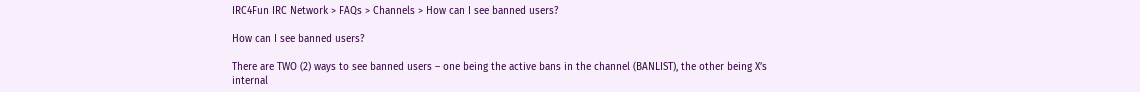IRC4Fun IRC Network > FAQs > Channels > How can I see banned users?

How can I see banned users?

There are TWO (2) ways to see banned users – one being the active bans in the channel (BANLIST), the other being X’s internal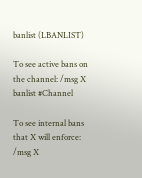banlist (LBANLIST)

To see active bans on the channel: /msg X banlist #Channel

To see internal bans that X will enforce: /msg X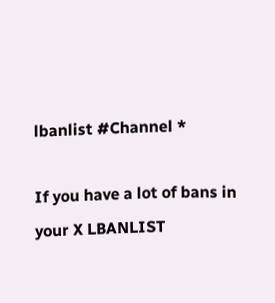lbanlist #Channel *

If you have a lot of bans in your X LBANLIST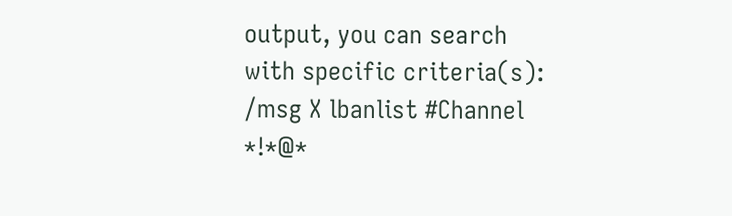output, you can search with specific criteria(s): /msg X lbanlist #Channel *!*@*